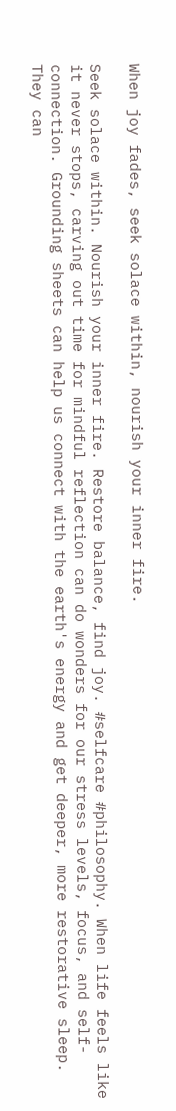When joy fades, seek solace within, nourish your inner fire.

Seek solace within. Nourish your inner fire. Restore balance, find joy. #selfcare #philosophy. When life feels like it never stops, carving out time for mindful reflection can do wonders for our stress levels, focus, and self-connection. Grounding sheets can help us connect with the earth's energy and get deeper, more restorative sleep. They can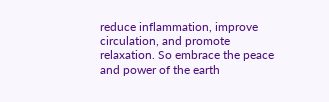reduce inflammation, improve circulation, and promote relaxation. So embrace the peace and power of the earth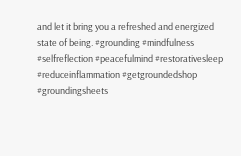and let it bring you a refreshed and energized state of being. #grounding #mindfulness #selfreflection #peacefulmind #restorativesleep #reduceinflammation #getgroundedshop #groundingsheets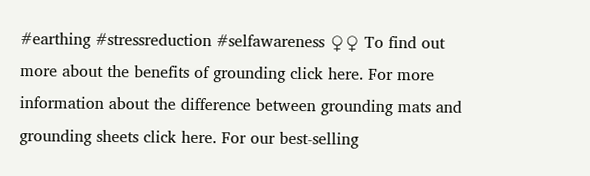#earthing #stressreduction #selfawareness ♀♀ To find out more about the benefits of grounding click here. For more information about the difference between grounding mats and grounding sheets click here. For our best-selling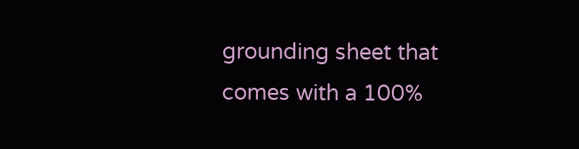grounding sheet that comes with a 100%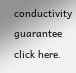conductivity guarantee click here.